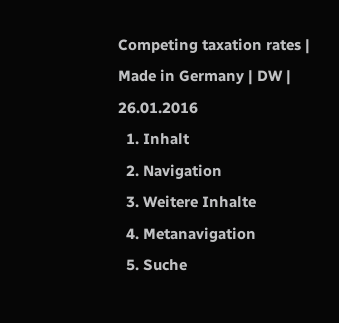Competing taxation rates | Made in Germany | DW | 26.01.2016
  1. Inhalt
  2. Navigation
  3. Weitere Inhalte
  4. Metanavigation
  5. Suche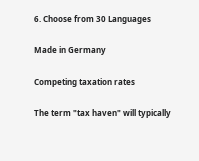6. Choose from 30 Languages

Made in Germany

Competing taxation rates

The term "tax haven" will typically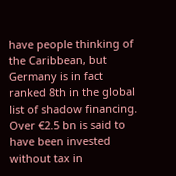have people thinking of the Caribbean, but Germany is in fact ranked 8th in the global list of shadow financing. Over €2.5 bn is said to have been invested without tax in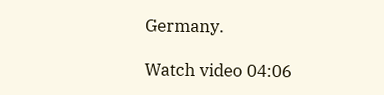Germany.

Watch video 04:06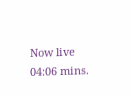Now live
04:06 mins.